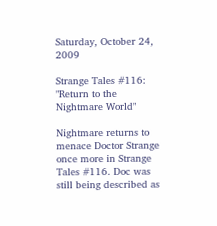Saturday, October 24, 2009

Strange Tales #116:
"Return to the Nightmare World"

Nightmare returns to menace Doctor Strange once more in Strange Tales #116. Doc was still being described as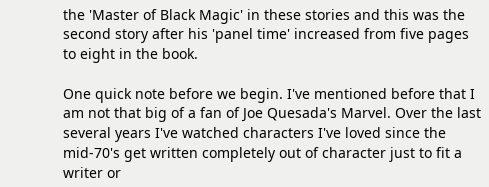the 'Master of Black Magic' in these stories and this was the second story after his 'panel time' increased from five pages to eight in the book.

One quick note before we begin. I've mentioned before that I am not that big of a fan of Joe Quesada's Marvel. Over the last several years I've watched characters I've loved since the mid-70's get written completely out of character just to fit a writer or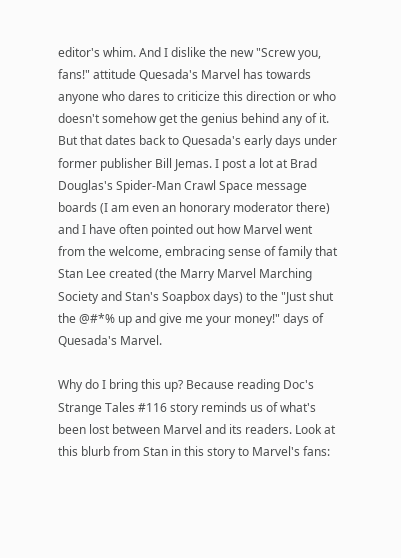editor's whim. And I dislike the new "Screw you, fans!" attitude Quesada's Marvel has towards anyone who dares to criticize this direction or who doesn't somehow get the genius behind any of it. But that dates back to Quesada's early days under former publisher Bill Jemas. I post a lot at Brad Douglas's Spider-Man Crawl Space message boards (I am even an honorary moderator there) and I have often pointed out how Marvel went from the welcome, embracing sense of family that Stan Lee created (the Marry Marvel Marching Society and Stan's Soapbox days) to the "Just shut the @#*% up and give me your money!" days of Quesada's Marvel.

Why do I bring this up? Because reading Doc's Strange Tales #116 story reminds us of what's been lost between Marvel and its readers. Look at this blurb from Stan in this story to Marvel's fans: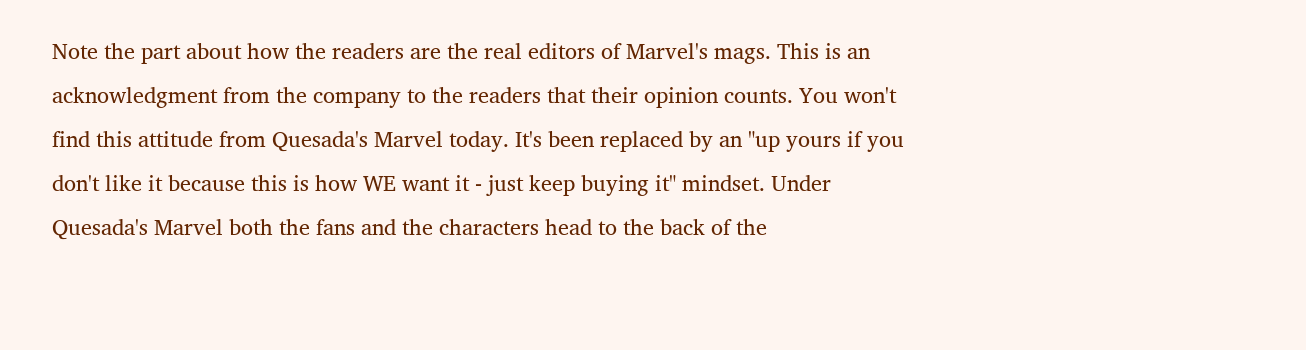Note the part about how the readers are the real editors of Marvel's mags. This is an acknowledgment from the company to the readers that their opinion counts. You won't find this attitude from Quesada's Marvel today. It's been replaced by an "up yours if you don't like it because this is how WE want it - just keep buying it" mindset. Under Quesada's Marvel both the fans and the characters head to the back of the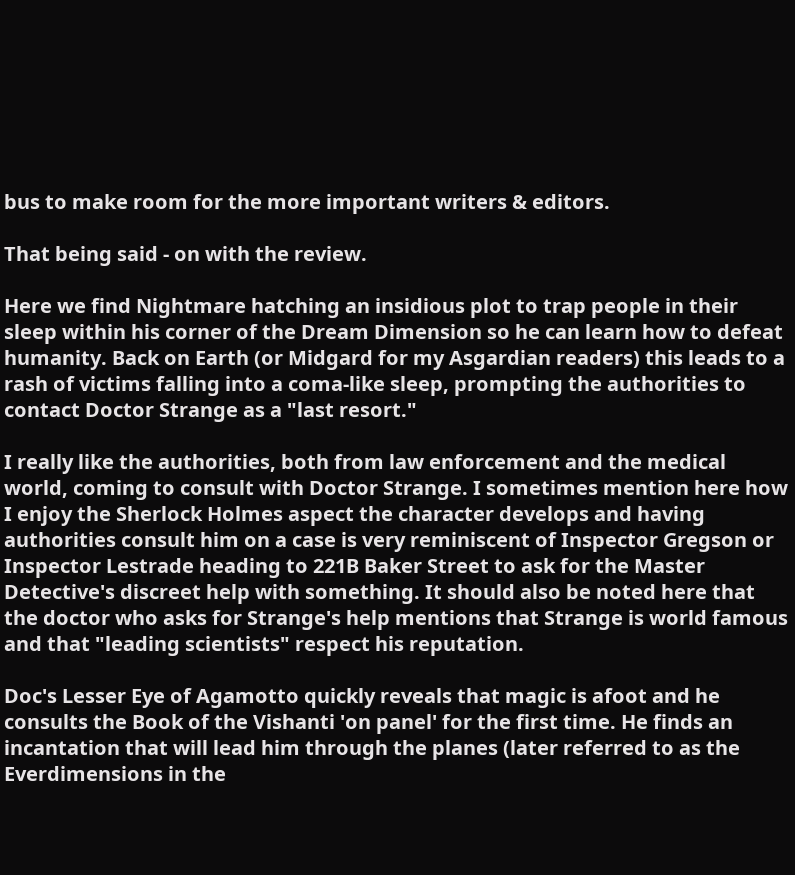bus to make room for the more important writers & editors.

That being said - on with the review.

Here we find Nightmare hatching an insidious plot to trap people in their sleep within his corner of the Dream Dimension so he can learn how to defeat humanity. Back on Earth (or Midgard for my Asgardian readers) this leads to a rash of victims falling into a coma-like sleep, prompting the authorities to contact Doctor Strange as a "last resort."

I really like the authorities, both from law enforcement and the medical world, coming to consult with Doctor Strange. I sometimes mention here how I enjoy the Sherlock Holmes aspect the character develops and having authorities consult him on a case is very reminiscent of Inspector Gregson or Inspector Lestrade heading to 221B Baker Street to ask for the Master Detective's discreet help with something. It should also be noted here that the doctor who asks for Strange's help mentions that Strange is world famous and that "leading scientists" respect his reputation.

Doc's Lesser Eye of Agamotto quickly reveals that magic is afoot and he consults the Book of the Vishanti 'on panel' for the first time. He finds an incantation that will lead him through the planes (later referred to as the Everdimensions in the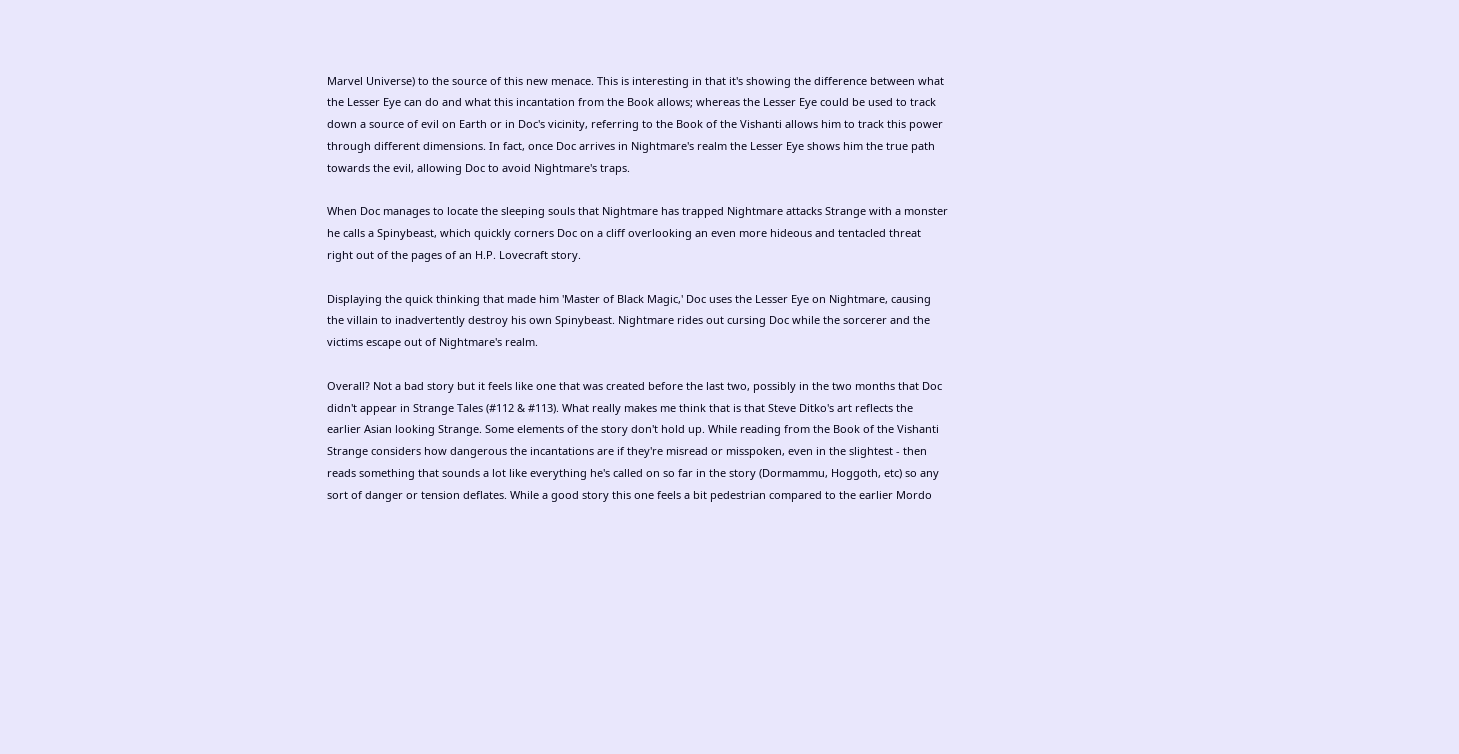Marvel Universe) to the source of this new menace. This is interesting in that it's showing the difference between what the Lesser Eye can do and what this incantation from the Book allows; whereas the Lesser Eye could be used to track down a source of evil on Earth or in Doc's vicinity, referring to the Book of the Vishanti allows him to track this power through different dimensions. In fact, once Doc arrives in Nightmare's realm the Lesser Eye shows him the true path towards the evil, allowing Doc to avoid Nightmare's traps.

When Doc manages to locate the sleeping souls that Nightmare has trapped Nightmare attacks Strange with a monster he calls a Spinybeast, which quickly corners Doc on a cliff overlooking an even more hideous and tentacled threat right out of the pages of an H.P. Lovecraft story.

Displaying the quick thinking that made him 'Master of Black Magic,' Doc uses the Lesser Eye on Nightmare, causing the villain to inadvertently destroy his own Spinybeast. Nightmare rides out cursing Doc while the sorcerer and the victims escape out of Nightmare's realm.

Overall? Not a bad story but it feels like one that was created before the last two, possibly in the two months that Doc didn't appear in Strange Tales (#112 & #113). What really makes me think that is that Steve Ditko's art reflects the earlier Asian looking Strange. Some elements of the story don't hold up. While reading from the Book of the Vishanti Strange considers how dangerous the incantations are if they're misread or misspoken, even in the slightest - then reads something that sounds a lot like everything he's called on so far in the story (Dormammu, Hoggoth, etc) so any sort of danger or tension deflates. While a good story this one feels a bit pedestrian compared to the earlier Mordo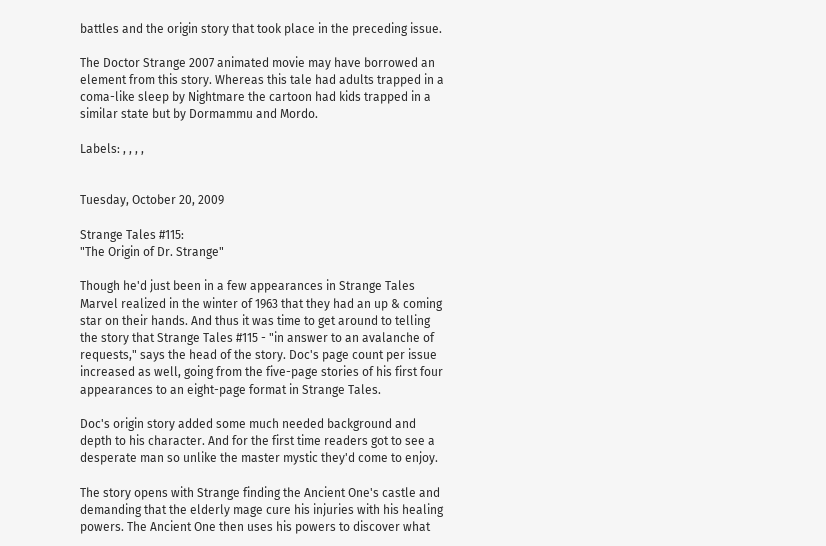battles and the origin story that took place in the preceding issue.

The Doctor Strange 2007 animated movie may have borrowed an element from this story. Whereas this tale had adults trapped in a coma-like sleep by Nightmare the cartoon had kids trapped in a similar state but by Dormammu and Mordo.

Labels: , , , ,


Tuesday, October 20, 2009

Strange Tales #115:
"The Origin of Dr. Strange"

Though he'd just been in a few appearances in Strange Tales Marvel realized in the winter of 1963 that they had an up & coming star on their hands. And thus it was time to get around to telling the story that Strange Tales #115 - "in answer to an avalanche of requests," says the head of the story. Doc's page count per issue increased as well, going from the five-page stories of his first four appearances to an eight-page format in Strange Tales.

Doc's origin story added some much needed background and depth to his character. And for the first time readers got to see a desperate man so unlike the master mystic they'd come to enjoy.

The story opens with Strange finding the Ancient One's castle and demanding that the elderly mage cure his injuries with his healing powers. The Ancient One then uses his powers to discover what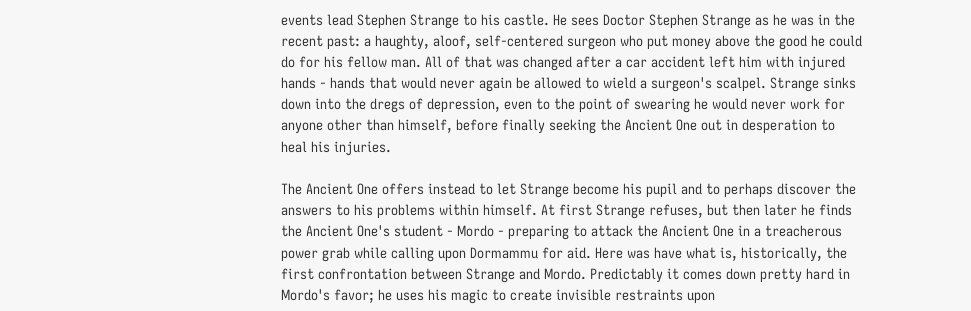events lead Stephen Strange to his castle. He sees Doctor Stephen Strange as he was in the recent past: a haughty, aloof, self-centered surgeon who put money above the good he could do for his fellow man. All of that was changed after a car accident left him with injured hands - hands that would never again be allowed to wield a surgeon's scalpel. Strange sinks down into the dregs of depression, even to the point of swearing he would never work for anyone other than himself, before finally seeking the Ancient One out in desperation to heal his injuries.

The Ancient One offers instead to let Strange become his pupil and to perhaps discover the answers to his problems within himself. At first Strange refuses, but then later he finds the Ancient One's student - Mordo - preparing to attack the Ancient One in a treacherous power grab while calling upon Dormammu for aid. Here was have what is, historically, the first confrontation between Strange and Mordo. Predictably it comes down pretty hard in Mordo's favor; he uses his magic to create invisible restraints upon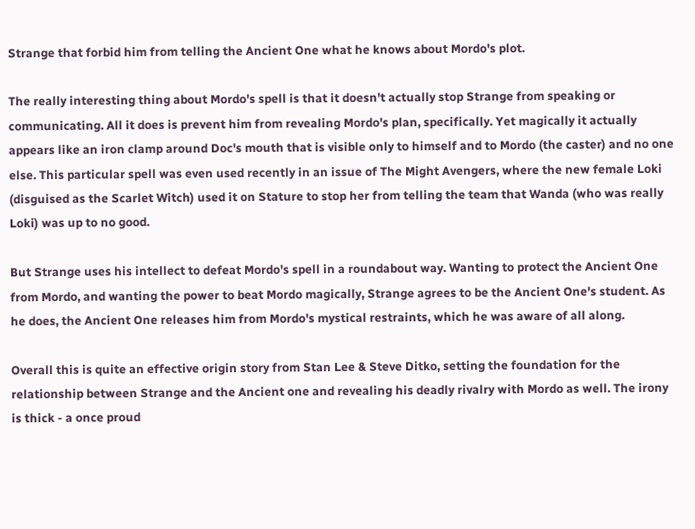Strange that forbid him from telling the Ancient One what he knows about Mordo's plot.

The really interesting thing about Mordo's spell is that it doesn't actually stop Strange from speaking or communicating. All it does is prevent him from revealing Mordo's plan, specifically. Yet magically it actually appears like an iron clamp around Doc's mouth that is visible only to himself and to Mordo (the caster) and no one else. This particular spell was even used recently in an issue of The Might Avengers, where the new female Loki (disguised as the Scarlet Witch) used it on Stature to stop her from telling the team that Wanda (who was really Loki) was up to no good.

But Strange uses his intellect to defeat Mordo's spell in a roundabout way. Wanting to protect the Ancient One from Mordo, and wanting the power to beat Mordo magically, Strange agrees to be the Ancient One's student. As he does, the Ancient One releases him from Mordo's mystical restraints, which he was aware of all along.

Overall this is quite an effective origin story from Stan Lee & Steve Ditko, setting the foundation for the relationship between Strange and the Ancient one and revealing his deadly rivalry with Mordo as well. The irony is thick - a once proud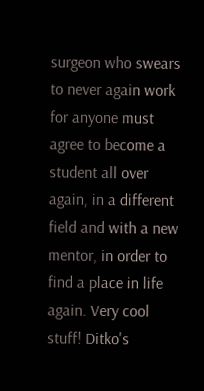surgeon who swears to never again work for anyone must agree to become a student all over again, in a different field and with a new mentor, in order to find a place in life again. Very cool stuff! Ditko's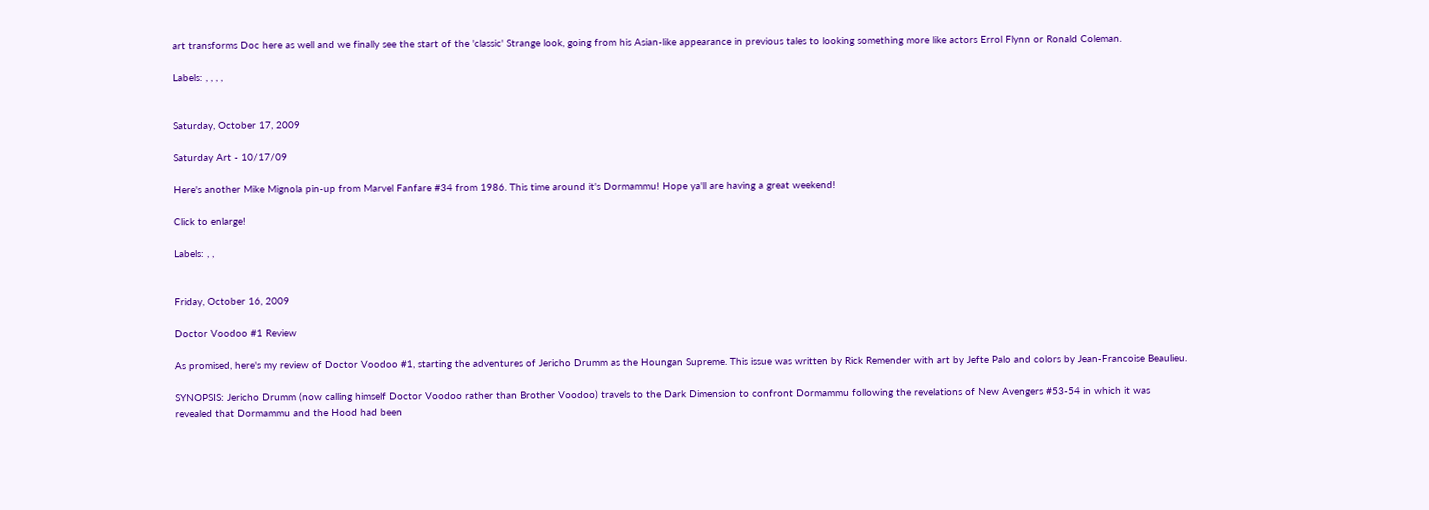art transforms Doc here as well and we finally see the start of the 'classic' Strange look, going from his Asian-like appearance in previous tales to looking something more like actors Errol Flynn or Ronald Coleman.

Labels: , , , ,


Saturday, October 17, 2009

Saturday Art - 10/17/09

Here's another Mike Mignola pin-up from Marvel Fanfare #34 from 1986. This time around it's Dormammu! Hope ya'll are having a great weekend!

Click to enlarge!

Labels: , ,


Friday, October 16, 2009

Doctor Voodoo #1 Review

As promised, here's my review of Doctor Voodoo #1, starting the adventures of Jericho Drumm as the Houngan Supreme. This issue was written by Rick Remender with art by Jefte Palo and colors by Jean-Francoise Beaulieu.

SYNOPSIS: Jericho Drumm (now calling himself Doctor Voodoo rather than Brother Voodoo) travels to the Dark Dimension to confront Dormammu following the revelations of New Avengers #53-54 in which it was revealed that Dormammu and the Hood had been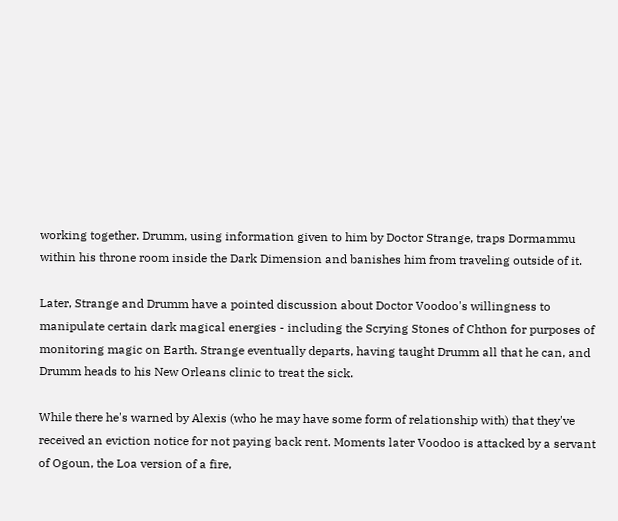working together. Drumm, using information given to him by Doctor Strange, traps Dormammu within his throne room inside the Dark Dimension and banishes him from traveling outside of it.

Later, Strange and Drumm have a pointed discussion about Doctor Voodoo's willingness to manipulate certain dark magical energies - including the Scrying Stones of Chthon for purposes of monitoring magic on Earth. Strange eventually departs, having taught Drumm all that he can, and Drumm heads to his New Orleans clinic to treat the sick.

While there he's warned by Alexis (who he may have some form of relationship with) that they've received an eviction notice for not paying back rent. Moments later Voodoo is attacked by a servant of Ogoun, the Loa version of a fire,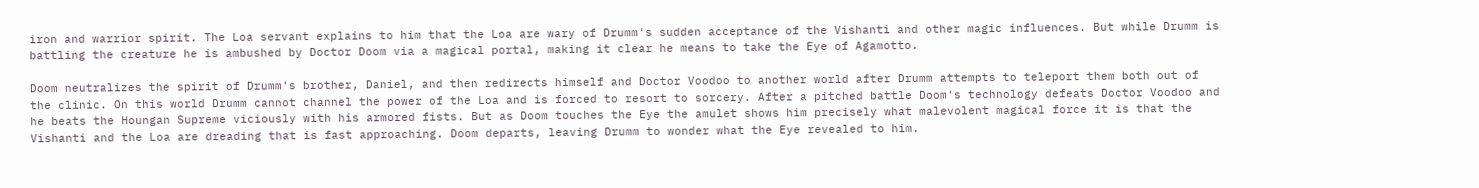iron and warrior spirit. The Loa servant explains to him that the Loa are wary of Drumm's sudden acceptance of the Vishanti and other magic influences. But while Drumm is battling the creature he is ambushed by Doctor Doom via a magical portal, making it clear he means to take the Eye of Agamotto.

Doom neutralizes the spirit of Drumm's brother, Daniel, and then redirects himself and Doctor Voodoo to another world after Drumm attempts to teleport them both out of the clinic. On this world Drumm cannot channel the power of the Loa and is forced to resort to sorcery. After a pitched battle Doom's technology defeats Doctor Voodoo and he beats the Houngan Supreme viciously with his armored fists. But as Doom touches the Eye the amulet shows him precisely what malevolent magical force it is that the Vishanti and the Loa are dreading that is fast approaching. Doom departs, leaving Drumm to wonder what the Eye revealed to him.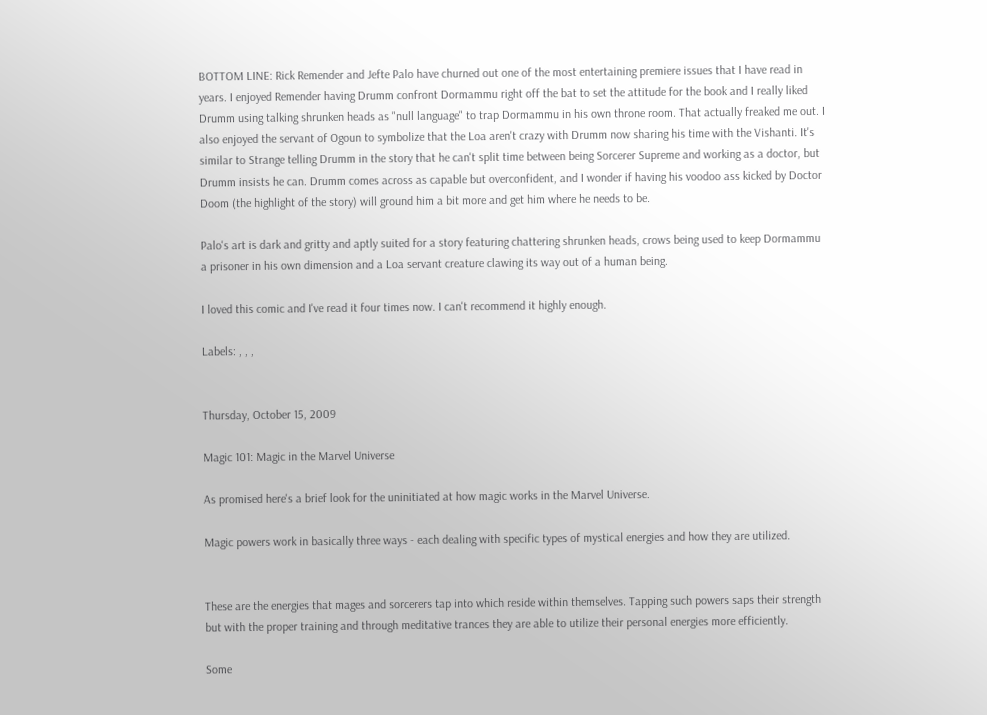BOTTOM LINE: Rick Remender and Jefte Palo have churned out one of the most entertaining premiere issues that I have read in years. I enjoyed Remender having Drumm confront Dormammu right off the bat to set the attitude for the book and I really liked Drumm using talking shrunken heads as "null language" to trap Dormammu in his own throne room. That actually freaked me out. I also enjoyed the servant of Ogoun to symbolize that the Loa aren't crazy with Drumm now sharing his time with the Vishanti. It's similar to Strange telling Drumm in the story that he can't split time between being Sorcerer Supreme and working as a doctor, but Drumm insists he can. Drumm comes across as capable but overconfident, and I wonder if having his voodoo ass kicked by Doctor Doom (the highlight of the story) will ground him a bit more and get him where he needs to be.

Palo's art is dark and gritty and aptly suited for a story featuring chattering shrunken heads, crows being used to keep Dormammu a prisoner in his own dimension and a Loa servant creature clawing its way out of a human being.

I loved this comic and I've read it four times now. I can't recommend it highly enough.

Labels: , , ,


Thursday, October 15, 2009

Magic 101: Magic in the Marvel Universe

As promised here's a brief look for the uninitiated at how magic works in the Marvel Universe.

Magic powers work in basically three ways - each dealing with specific types of mystical energies and how they are utilized.


These are the energies that mages and sorcerers tap into which reside within themselves. Tapping such powers saps their strength but with the proper training and through meditative trances they are able to utilize their personal energies more efficiently.

Some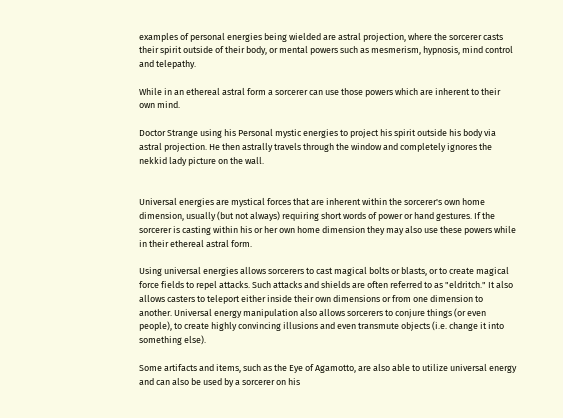examples of personal energies being wielded are astral projection, where the sorcerer casts their spirit outside of their body, or mental powers such as mesmerism, hypnosis, mind control and telepathy.

While in an ethereal astral form a sorcerer can use those powers which are inherent to their own mind.

Doctor Strange using his Personal mystic energies to project his spirit outside his body via astral projection. He then astrally travels through the window and completely ignores the nekkid lady picture on the wall.


Universal energies are mystical forces that are inherent within the sorcerer's own home dimension, usually (but not always) requiring short words of power or hand gestures. If the sorcerer is casting within his or her own home dimension they may also use these powers while in their ethereal astral form.

Using universal energies allows sorcerers to cast magical bolts or blasts, or to create magical force fields to repel attacks. Such attacks and shields are often referred to as "eldritch." It also allows casters to teleport either inside their own dimensions or from one dimension to another. Universal energy manipulation also allows sorcerers to conjure things (or even people), to create highly convincing illusions and even transmute objects (i.e. change it into something else).

Some artifacts and items, such as the Eye of Agamotto, are also able to utilize universal energy and can also be used by a sorcerer on his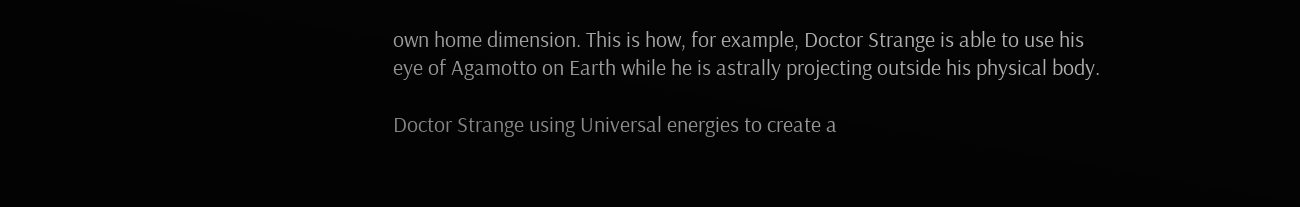own home dimension. This is how, for example, Doctor Strange is able to use his eye of Agamotto on Earth while he is astrally projecting outside his physical body.

Doctor Strange using Universal energies to create a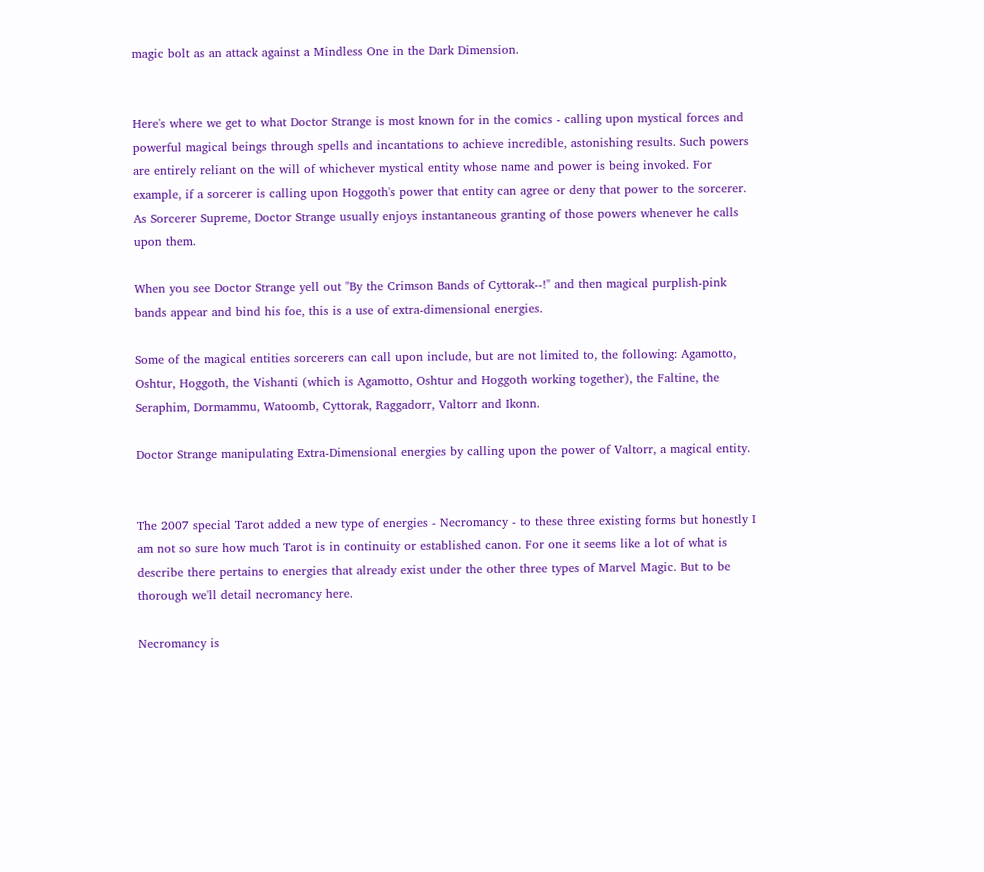magic bolt as an attack against a Mindless One in the Dark Dimension.


Here's where we get to what Doctor Strange is most known for in the comics - calling upon mystical forces and powerful magical beings through spells and incantations to achieve incredible, astonishing results. Such powers are entirely reliant on the will of whichever mystical entity whose name and power is being invoked. For example, if a sorcerer is calling upon Hoggoth's power that entity can agree or deny that power to the sorcerer. As Sorcerer Supreme, Doctor Strange usually enjoys instantaneous granting of those powers whenever he calls upon them.

When you see Doctor Strange yell out "By the Crimson Bands of Cyttorak--!" and then magical purplish-pink bands appear and bind his foe, this is a use of extra-dimensional energies.

Some of the magical entities sorcerers can call upon include, but are not limited to, the following: Agamotto, Oshtur, Hoggoth, the Vishanti (which is Agamotto, Oshtur and Hoggoth working together), the Faltine, the Seraphim, Dormammu, Watoomb, Cyttorak, Raggadorr, Valtorr and Ikonn.

Doctor Strange manipulating Extra-Dimensional energies by calling upon the power of Valtorr, a magical entity.


The 2007 special Tarot added a new type of energies - Necromancy - to these three existing forms but honestly I am not so sure how much Tarot is in continuity or established canon. For one it seems like a lot of what is describe there pertains to energies that already exist under the other three types of Marvel Magic. But to be thorough we'll detail necromancy here.

Necromancy is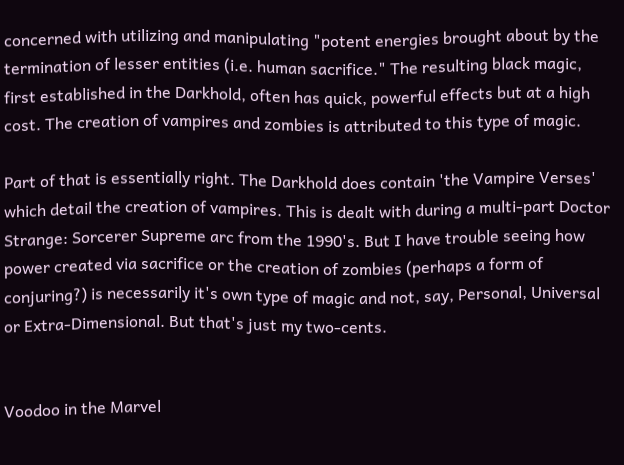concerned with utilizing and manipulating "potent energies brought about by the termination of lesser entities (i.e. human sacrifice." The resulting black magic, first established in the Darkhold, often has quick, powerful effects but at a high cost. The creation of vampires and zombies is attributed to this type of magic.

Part of that is essentially right. The Darkhold does contain 'the Vampire Verses' which detail the creation of vampires. This is dealt with during a multi-part Doctor Strange: Sorcerer Supreme arc from the 1990's. But I have trouble seeing how power created via sacrifice or the creation of zombies (perhaps a form of conjuring?) is necessarily it's own type of magic and not, say, Personal, Universal or Extra-Dimensional. But that's just my two-cents.


Voodoo in the Marvel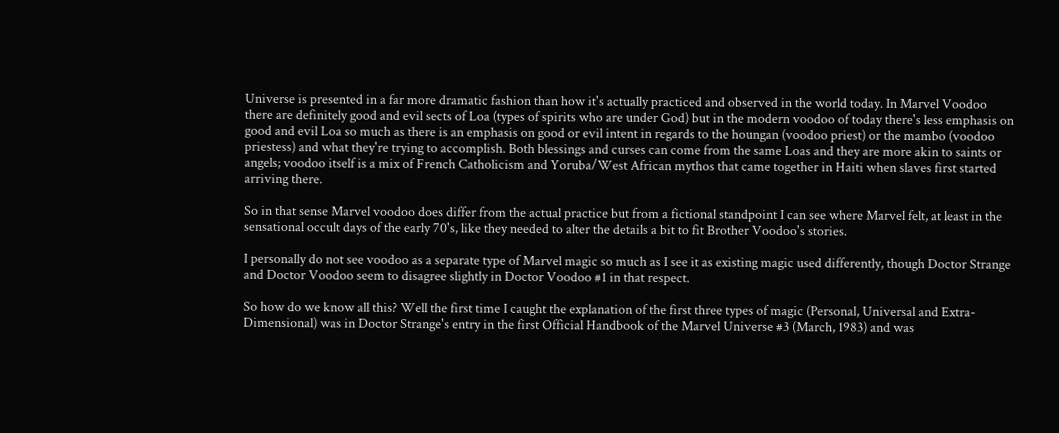Universe is presented in a far more dramatic fashion than how it's actually practiced and observed in the world today. In Marvel Voodoo there are definitely good and evil sects of Loa (types of spirits who are under God) but in the modern voodoo of today there's less emphasis on good and evil Loa so much as there is an emphasis on good or evil intent in regards to the houngan (voodoo priest) or the mambo (voodoo priestess) and what they're trying to accomplish. Both blessings and curses can come from the same Loas and they are more akin to saints or angels; voodoo itself is a mix of French Catholicism and Yoruba/West African mythos that came together in Haiti when slaves first started arriving there.

So in that sense Marvel voodoo does differ from the actual practice but from a fictional standpoint I can see where Marvel felt, at least in the sensational occult days of the early 70's, like they needed to alter the details a bit to fit Brother Voodoo's stories.

I personally do not see voodoo as a separate type of Marvel magic so much as I see it as existing magic used differently, though Doctor Strange and Doctor Voodoo seem to disagree slightly in Doctor Voodoo #1 in that respect.

So how do we know all this? Well the first time I caught the explanation of the first three types of magic (Personal, Universal and Extra-Dimensional) was in Doctor Strange's entry in the first Official Handbook of the Marvel Universe #3 (March, 1983) and was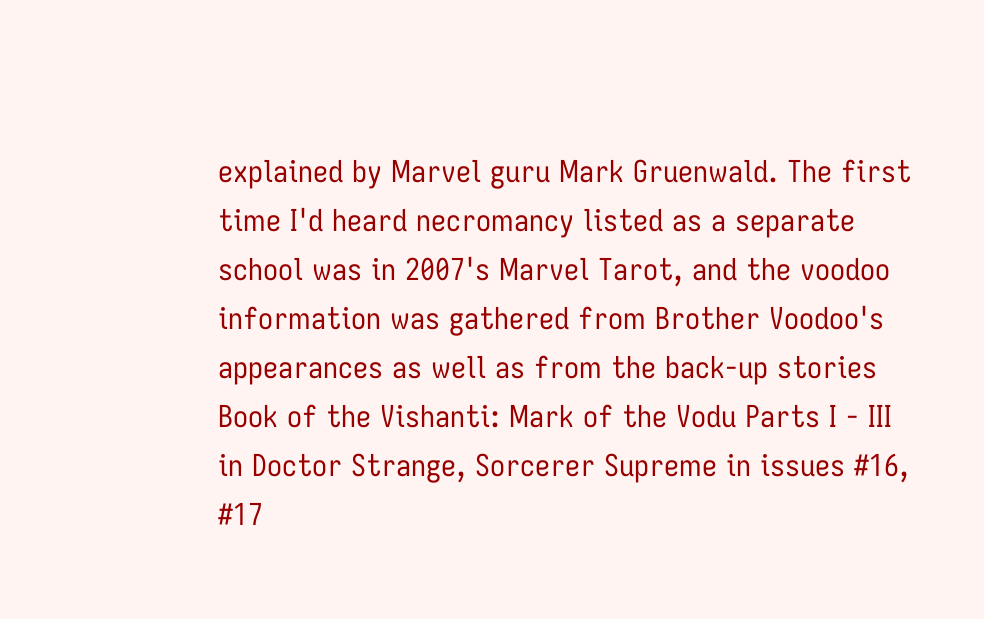explained by Marvel guru Mark Gruenwald. The first time I'd heard necromancy listed as a separate school was in 2007's Marvel Tarot, and the voodoo information was gathered from Brother Voodoo's appearances as well as from the back-up stories Book of the Vishanti: Mark of the Vodu Parts I - III in Doctor Strange, Sorcerer Supreme in issues #16, #17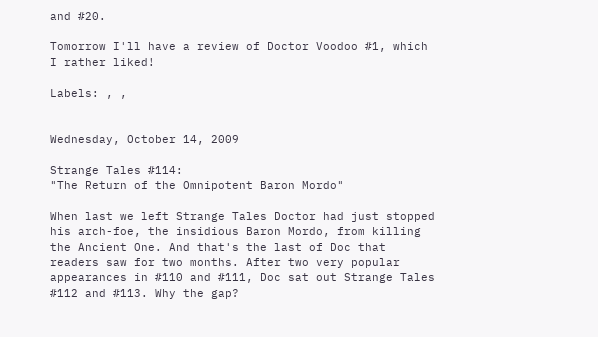and #20.

Tomorrow I'll have a review of Doctor Voodoo #1, which I rather liked!

Labels: , ,


Wednesday, October 14, 2009

Strange Tales #114:
"The Return of the Omnipotent Baron Mordo"

When last we left Strange Tales Doctor had just stopped his arch-foe, the insidious Baron Mordo, from killing the Ancient One. And that's the last of Doc that readers saw for two months. After two very popular appearances in #110 and #111, Doc sat out Strange Tales #112 and #113. Why the gap?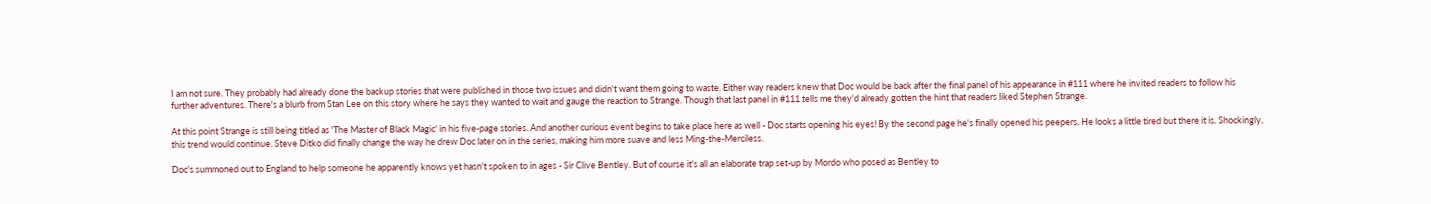I am not sure. They probably had already done the backup stories that were published in those two issues and didn't want them going to waste. Either way readers knew that Doc would be back after the final panel of his appearance in #111 where he invited readers to follow his further adventures. There's a blurb from Stan Lee on this story where he says they wanted to wait and gauge the reaction to Strange. Though that last panel in #111 tells me they'd already gotten the hint that readers liked Stephen Strange.

At this point Strange is still being titled as 'The Master of Black Magic' in his five-page stories. And another curious event begins to take place here as well - Doc starts opening his eyes! By the second page he's finally opened his peepers. He looks a little tired but there it is. Shockingly, this trend would continue. Steve Ditko did finally change the way he drew Doc later on in the series, making him more suave and less Ming-the-Merciless.

Doc's summoned out to England to help someone he apparently knows yet hasn't spoken to in ages - Sir Clive Bentley. But of course it's all an elaborate trap set-up by Mordo who posed as Bentley to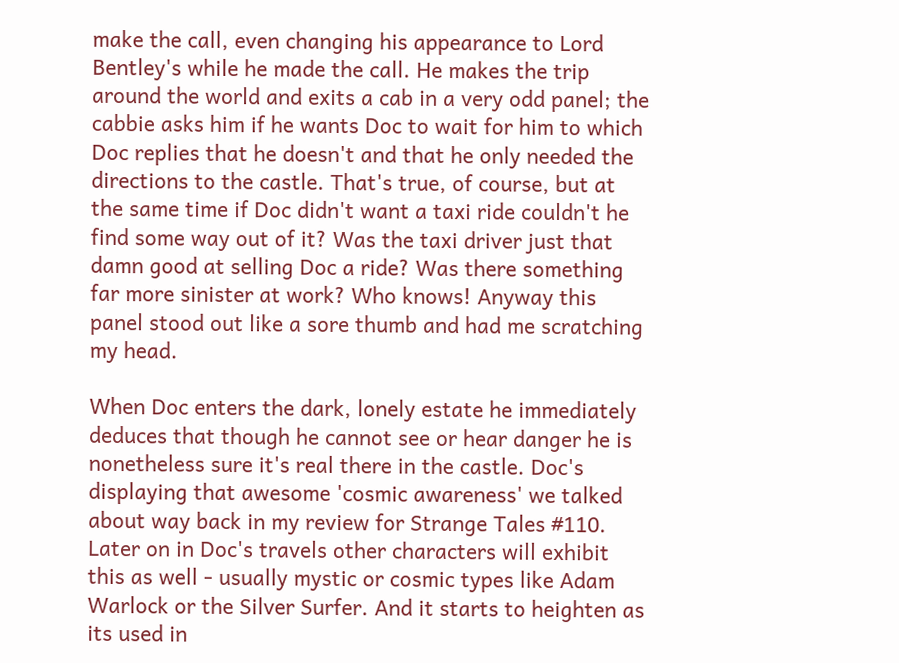make the call, even changing his appearance to Lord Bentley's while he made the call. He makes the trip around the world and exits a cab in a very odd panel; the cabbie asks him if he wants Doc to wait for him to which Doc replies that he doesn't and that he only needed the directions to the castle. That's true, of course, but at the same time if Doc didn't want a taxi ride couldn't he find some way out of it? Was the taxi driver just that damn good at selling Doc a ride? Was there something far more sinister at work? Who knows! Anyway this panel stood out like a sore thumb and had me scratching my head.

When Doc enters the dark, lonely estate he immediately deduces that though he cannot see or hear danger he is nonetheless sure it's real there in the castle. Doc's displaying that awesome 'cosmic awareness' we talked about way back in my review for Strange Tales #110. Later on in Doc's travels other characters will exhibit this as well - usually mystic or cosmic types like Adam Warlock or the Silver Surfer. And it starts to heighten as its used in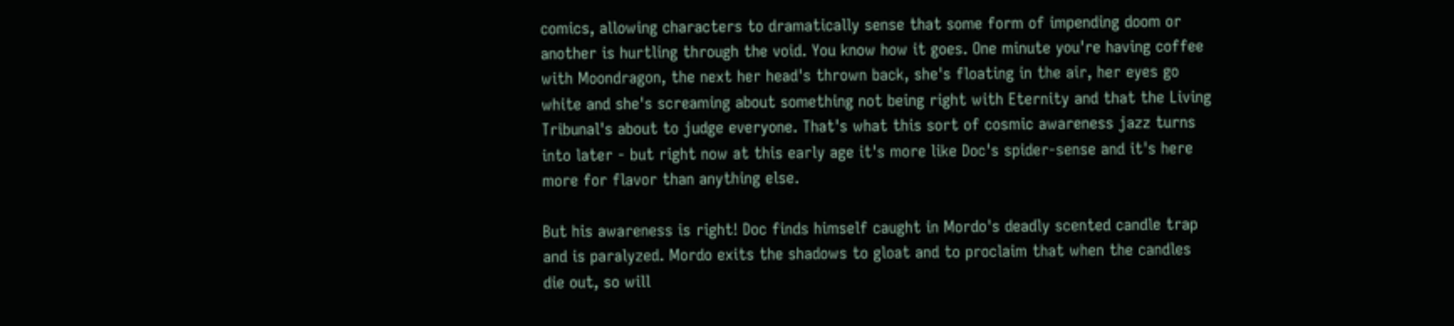comics, allowing characters to dramatically sense that some form of impending doom or another is hurtling through the void. You know how it goes. One minute you're having coffee with Moondragon, the next her head's thrown back, she's floating in the air, her eyes go white and she's screaming about something not being right with Eternity and that the Living Tribunal's about to judge everyone. That's what this sort of cosmic awareness jazz turns into later - but right now at this early age it's more like Doc's spider-sense and it's here more for flavor than anything else.

But his awareness is right! Doc finds himself caught in Mordo's deadly scented candle trap and is paralyzed. Mordo exits the shadows to gloat and to proclaim that when the candles die out, so will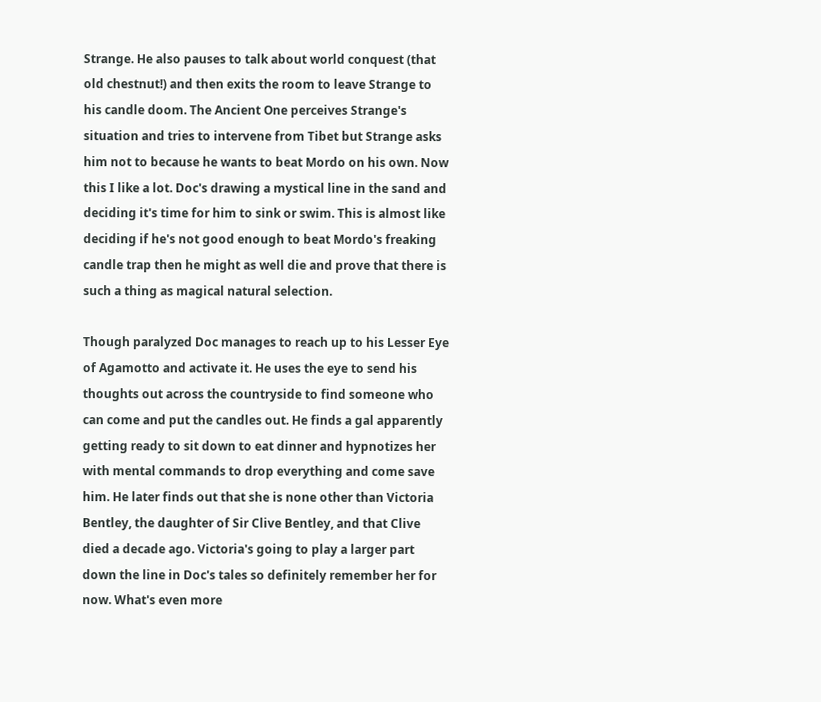Strange. He also pauses to talk about world conquest (that old chestnut!) and then exits the room to leave Strange to his candle doom. The Ancient One perceives Strange's situation and tries to intervene from Tibet but Strange asks him not to because he wants to beat Mordo on his own. Now this I like a lot. Doc's drawing a mystical line in the sand and deciding it's time for him to sink or swim. This is almost like deciding if he's not good enough to beat Mordo's freaking candle trap then he might as well die and prove that there is such a thing as magical natural selection.

Though paralyzed Doc manages to reach up to his Lesser Eye of Agamotto and activate it. He uses the eye to send his thoughts out across the countryside to find someone who can come and put the candles out. He finds a gal apparently getting ready to sit down to eat dinner and hypnotizes her with mental commands to drop everything and come save him. He later finds out that she is none other than Victoria Bentley, the daughter of Sir Clive Bentley, and that Clive died a decade ago. Victoria's going to play a larger part down the line in Doc's tales so definitely remember her for now. What's even more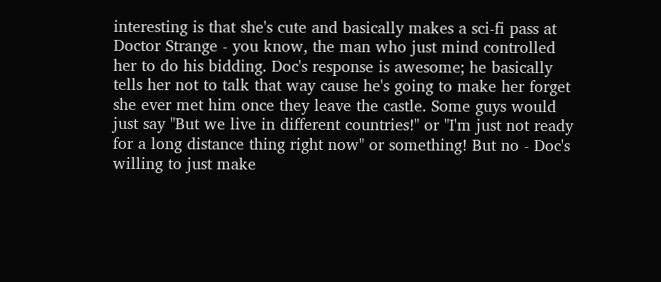interesting is that she's cute and basically makes a sci-fi pass at Doctor Strange - you know, the man who just mind controlled her to do his bidding. Doc's response is awesome; he basically tells her not to talk that way cause he's going to make her forget she ever met him once they leave the castle. Some guys would just say "But we live in different countries!" or "I'm just not ready for a long distance thing right now" or something! But no - Doc's willing to just make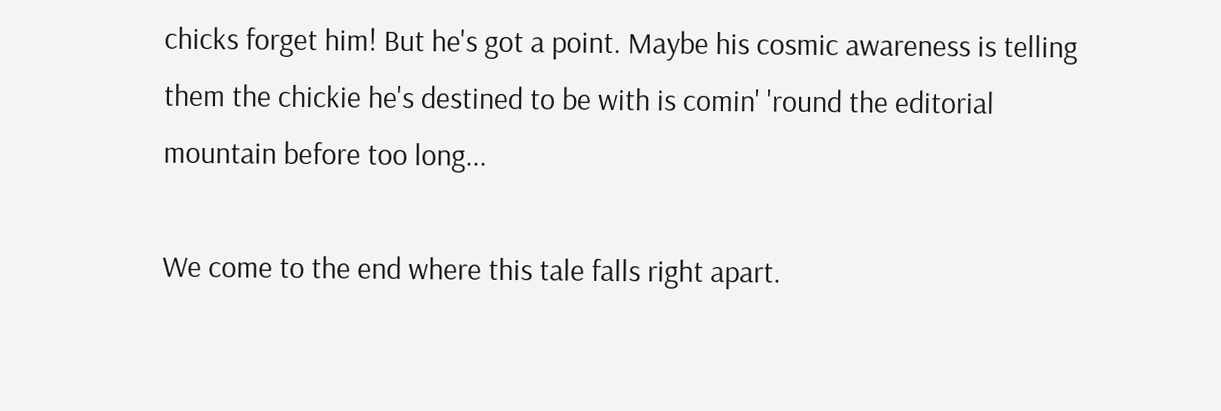chicks forget him! But he's got a point. Maybe his cosmic awareness is telling them the chickie he's destined to be with is comin' 'round the editorial mountain before too long...

We come to the end where this tale falls right apart.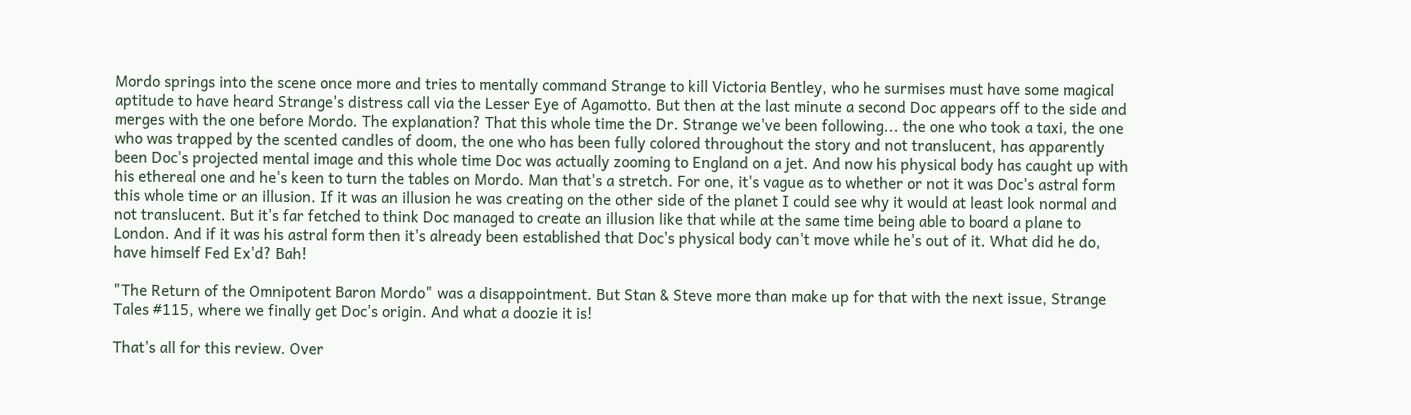Mordo springs into the scene once more and tries to mentally command Strange to kill Victoria Bentley, who he surmises must have some magical aptitude to have heard Strange's distress call via the Lesser Eye of Agamotto. But then at the last minute a second Doc appears off to the side and merges with the one before Mordo. The explanation? That this whole time the Dr. Strange we've been following... the one who took a taxi, the one who was trapped by the scented candles of doom, the one who has been fully colored throughout the story and not translucent, has apparently been Doc's projected mental image and this whole time Doc was actually zooming to England on a jet. And now his physical body has caught up with his ethereal one and he's keen to turn the tables on Mordo. Man that's a stretch. For one, it's vague as to whether or not it was Doc's astral form this whole time or an illusion. If it was an illusion he was creating on the other side of the planet I could see why it would at least look normal and not translucent. But it's far fetched to think Doc managed to create an illusion like that while at the same time being able to board a plane to London. And if it was his astral form then it's already been established that Doc's physical body can't move while he's out of it. What did he do, have himself Fed Ex'd? Bah!

"The Return of the Omnipotent Baron Mordo" was a disappointment. But Stan & Steve more than make up for that with the next issue, Strange Tales #115, where we finally get Doc's origin. And what a doozie it is!

That's all for this review. Over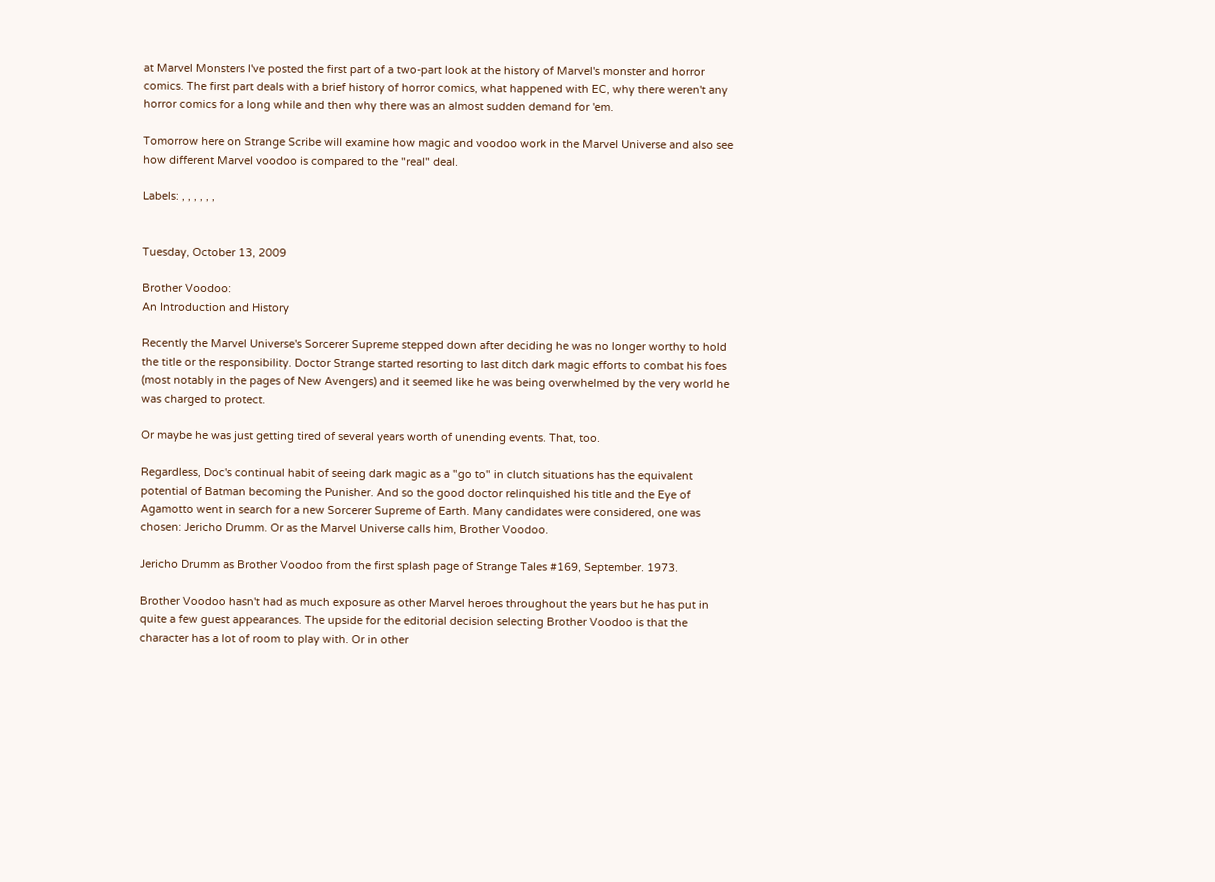at Marvel Monsters I've posted the first part of a two-part look at the history of Marvel's monster and horror comics. The first part deals with a brief history of horror comics, what happened with EC, why there weren't any horror comics for a long while and then why there was an almost sudden demand for 'em.

Tomorrow here on Strange Scribe will examine how magic and voodoo work in the Marvel Universe and also see how different Marvel voodoo is compared to the "real" deal.

Labels: , , , , , ,


Tuesday, October 13, 2009

Brother Voodoo:
An Introduction and History

Recently the Marvel Universe's Sorcerer Supreme stepped down after deciding he was no longer worthy to hold the title or the responsibility. Doctor Strange started resorting to last ditch dark magic efforts to combat his foes (most notably in the pages of New Avengers) and it seemed like he was being overwhelmed by the very world he was charged to protect.

Or maybe he was just getting tired of several years worth of unending events. That, too.

Regardless, Doc's continual habit of seeing dark magic as a "go to" in clutch situations has the equivalent potential of Batman becoming the Punisher. And so the good doctor relinquished his title and the Eye of Agamotto went in search for a new Sorcerer Supreme of Earth. Many candidates were considered, one was chosen: Jericho Drumm. Or as the Marvel Universe calls him, Brother Voodoo.

Jericho Drumm as Brother Voodoo from the first splash page of Strange Tales #169, September. 1973.

Brother Voodoo hasn't had as much exposure as other Marvel heroes throughout the years but he has put in quite a few guest appearances. The upside for the editorial decision selecting Brother Voodoo is that the character has a lot of room to play with. Or in other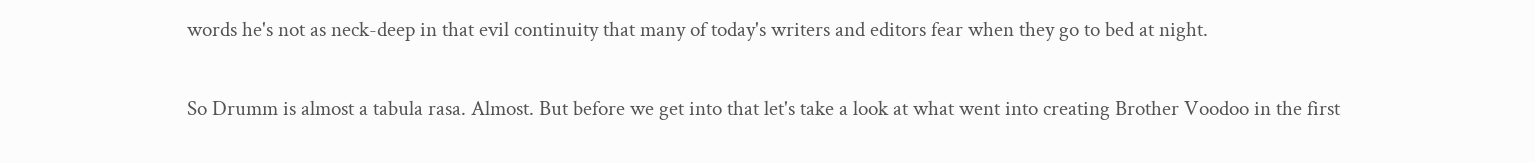words he's not as neck-deep in that evil continuity that many of today's writers and editors fear when they go to bed at night.

So Drumm is almost a tabula rasa. Almost. But before we get into that let's take a look at what went into creating Brother Voodoo in the first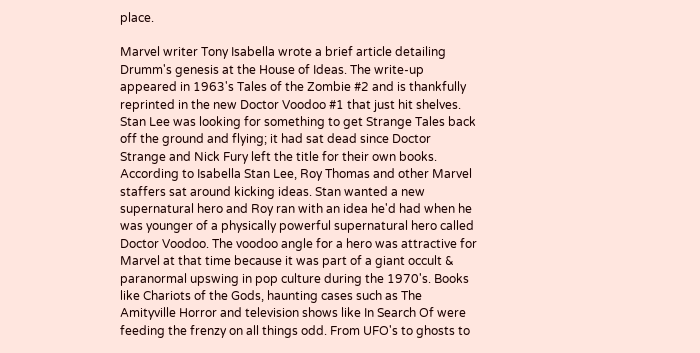place.

Marvel writer Tony Isabella wrote a brief article detailing Drumm's genesis at the House of Ideas. The write-up appeared in 1963's Tales of the Zombie #2 and is thankfully reprinted in the new Doctor Voodoo #1 that just hit shelves. Stan Lee was looking for something to get Strange Tales back off the ground and flying; it had sat dead since Doctor Strange and Nick Fury left the title for their own books. According to Isabella Stan Lee, Roy Thomas and other Marvel staffers sat around kicking ideas. Stan wanted a new supernatural hero and Roy ran with an idea he'd had when he was younger of a physically powerful supernatural hero called Doctor Voodoo. The voodoo angle for a hero was attractive for Marvel at that time because it was part of a giant occult & paranormal upswing in pop culture during the 1970's. Books like Chariots of the Gods, haunting cases such as The Amityville Horror and television shows like In Search Of were feeding the frenzy on all things odd. From UFO's to ghosts to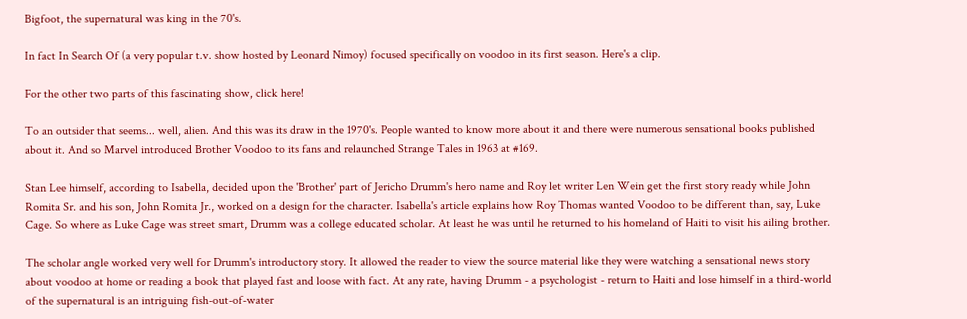Bigfoot, the supernatural was king in the 70's.

In fact In Search Of (a very popular t.v. show hosted by Leonard Nimoy) focused specifically on voodoo in its first season. Here's a clip.

For the other two parts of this fascinating show, click here!

To an outsider that seems... well, alien. And this was its draw in the 1970's. People wanted to know more about it and there were numerous sensational books published about it. And so Marvel introduced Brother Voodoo to its fans and relaunched Strange Tales in 1963 at #169.

Stan Lee himself, according to Isabella, decided upon the 'Brother' part of Jericho Drumm's hero name and Roy let writer Len Wein get the first story ready while John Romita Sr. and his son, John Romita Jr., worked on a design for the character. Isabella's article explains how Roy Thomas wanted Voodoo to be different than, say, Luke Cage. So where as Luke Cage was street smart, Drumm was a college educated scholar. At least he was until he returned to his homeland of Haiti to visit his ailing brother.

The scholar angle worked very well for Drumm's introductory story. It allowed the reader to view the source material like they were watching a sensational news story about voodoo at home or reading a book that played fast and loose with fact. At any rate, having Drumm - a psychologist - return to Haiti and lose himself in a third-world of the supernatural is an intriguing fish-out-of-water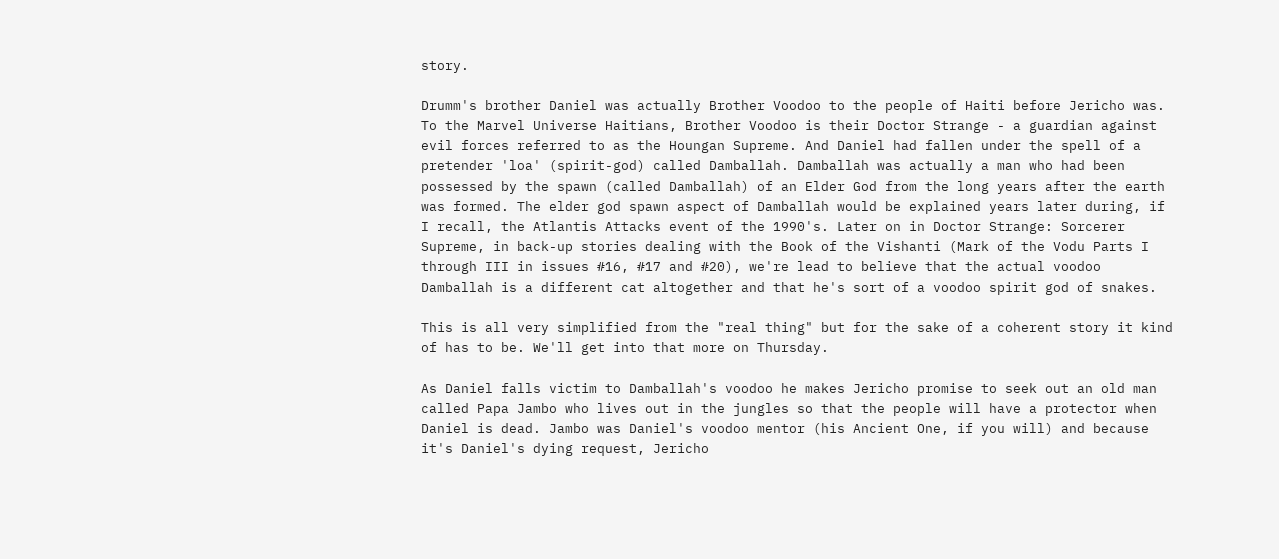story.

Drumm's brother Daniel was actually Brother Voodoo to the people of Haiti before Jericho was. To the Marvel Universe Haitians, Brother Voodoo is their Doctor Strange - a guardian against evil forces referred to as the Houngan Supreme. And Daniel had fallen under the spell of a pretender 'loa' (spirit-god) called Damballah. Damballah was actually a man who had been possessed by the spawn (called Damballah) of an Elder God from the long years after the earth was formed. The elder god spawn aspect of Damballah would be explained years later during, if I recall, the Atlantis Attacks event of the 1990's. Later on in Doctor Strange: Sorcerer Supreme, in back-up stories dealing with the Book of the Vishanti (Mark of the Vodu Parts I through III in issues #16, #17 and #20), we're lead to believe that the actual voodoo Damballah is a different cat altogether and that he's sort of a voodoo spirit god of snakes.

This is all very simplified from the "real thing" but for the sake of a coherent story it kind of has to be. We'll get into that more on Thursday.

As Daniel falls victim to Damballah's voodoo he makes Jericho promise to seek out an old man called Papa Jambo who lives out in the jungles so that the people will have a protector when Daniel is dead. Jambo was Daniel's voodoo mentor (his Ancient One, if you will) and because it's Daniel's dying request, Jericho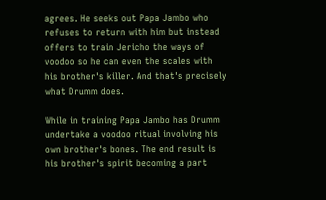agrees. He seeks out Papa Jambo who refuses to return with him but instead offers to train Jericho the ways of voodoo so he can even the scales with his brother's killer. And that's precisely what Drumm does.

While in training Papa Jambo has Drumm undertake a voodoo ritual involving his own brother's bones. The end result is his brother's spirit becoming a part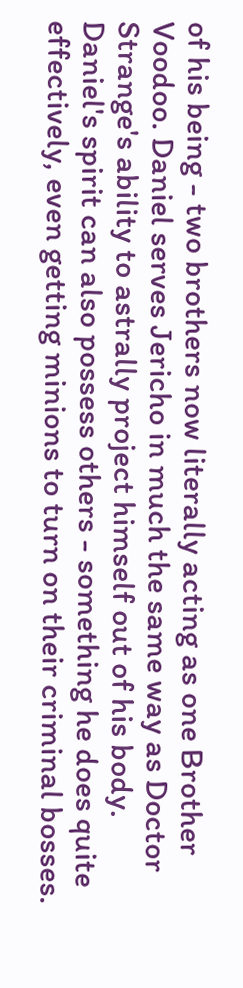of his being - two brothers now literally acting as one Brother Voodoo. Daniel serves Jericho in much the same way as Doctor Strange's ability to astrally project himself out of his body. Daniel's spirit can also possess others - something he does quite effectively, even getting minions to turn on their criminal bosses.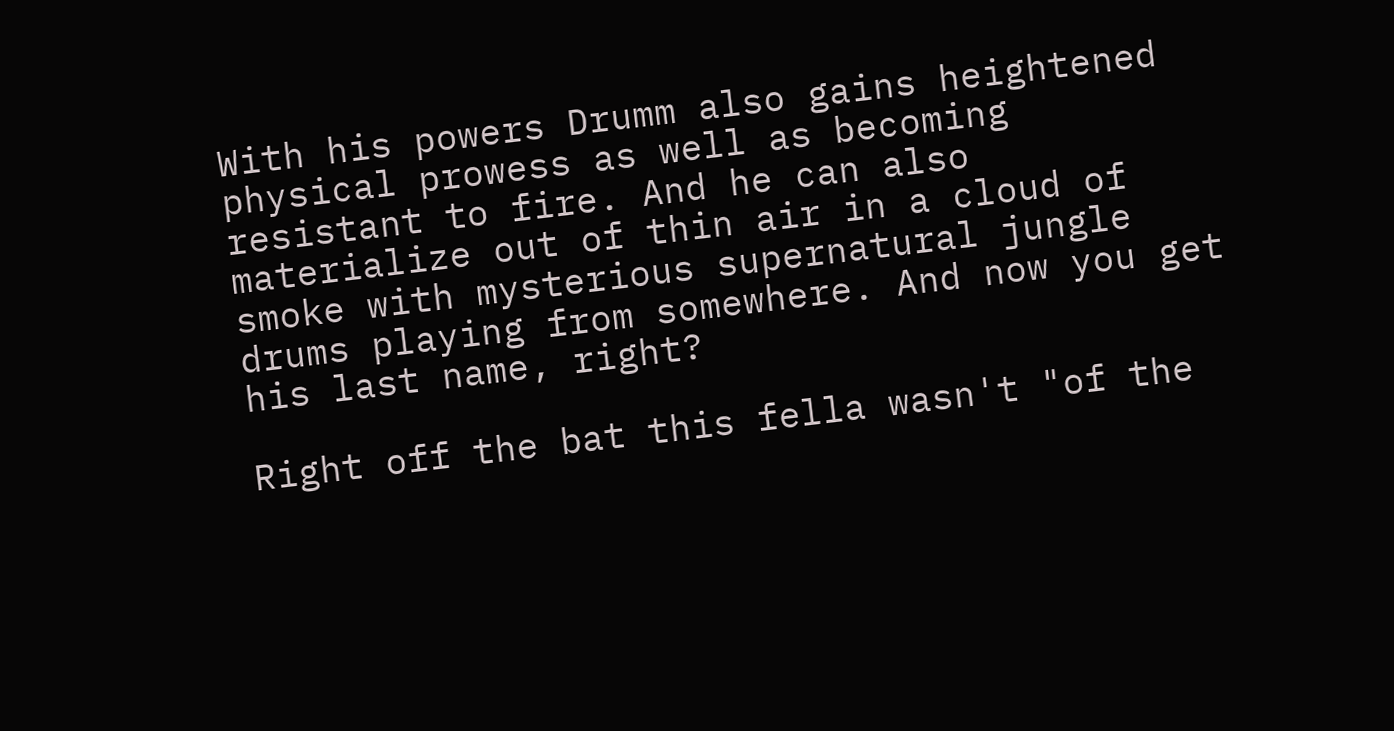With his powers Drumm also gains heightened physical prowess as well as becoming resistant to fire. And he can also materialize out of thin air in a cloud of smoke with mysterious supernatural jungle drums playing from somewhere. And now you get his last name, right?

Right off the bat this fella wasn't "of the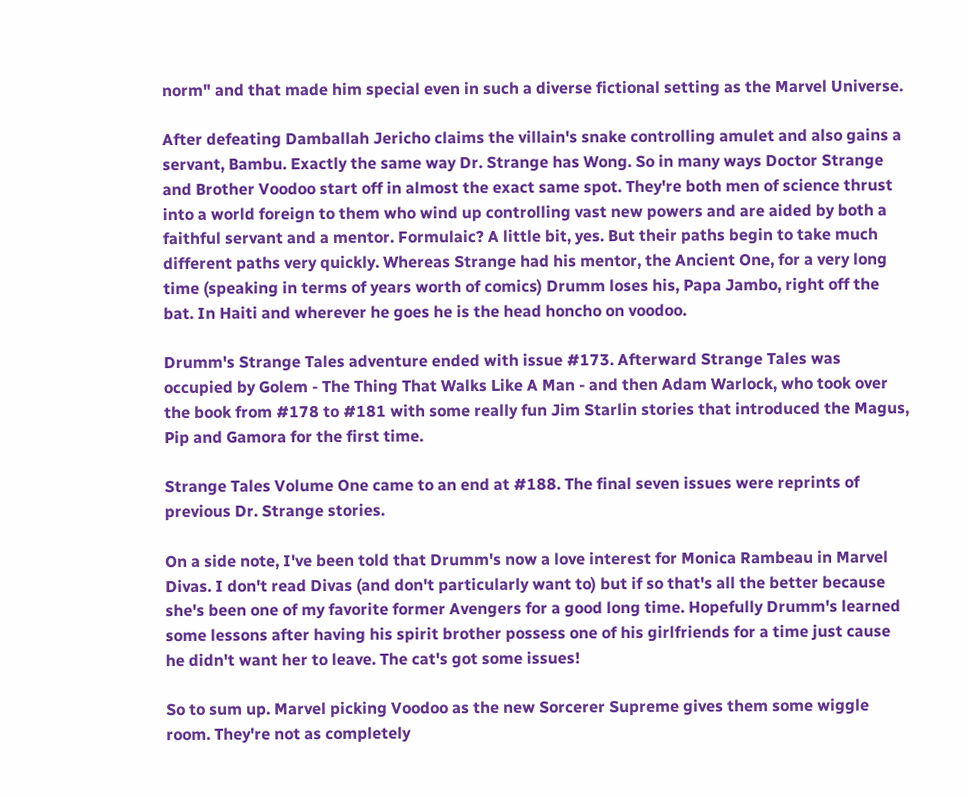norm" and that made him special even in such a diverse fictional setting as the Marvel Universe.

After defeating Damballah Jericho claims the villain's snake controlling amulet and also gains a servant, Bambu. Exactly the same way Dr. Strange has Wong. So in many ways Doctor Strange and Brother Voodoo start off in almost the exact same spot. They're both men of science thrust into a world foreign to them who wind up controlling vast new powers and are aided by both a faithful servant and a mentor. Formulaic? A little bit, yes. But their paths begin to take much different paths very quickly. Whereas Strange had his mentor, the Ancient One, for a very long time (speaking in terms of years worth of comics) Drumm loses his, Papa Jambo, right off the bat. In Haiti and wherever he goes he is the head honcho on voodoo.

Drumm's Strange Tales adventure ended with issue #173. Afterward Strange Tales was occupied by Golem - The Thing That Walks Like A Man - and then Adam Warlock, who took over the book from #178 to #181 with some really fun Jim Starlin stories that introduced the Magus, Pip and Gamora for the first time.

Strange Tales Volume One came to an end at #188. The final seven issues were reprints of previous Dr. Strange stories.

On a side note, I've been told that Drumm's now a love interest for Monica Rambeau in Marvel Divas. I don't read Divas (and don't particularly want to) but if so that's all the better because she's been one of my favorite former Avengers for a good long time. Hopefully Drumm's learned some lessons after having his spirit brother possess one of his girlfriends for a time just cause he didn't want her to leave. The cat's got some issues!

So to sum up. Marvel picking Voodoo as the new Sorcerer Supreme gives them some wiggle room. They're not as completely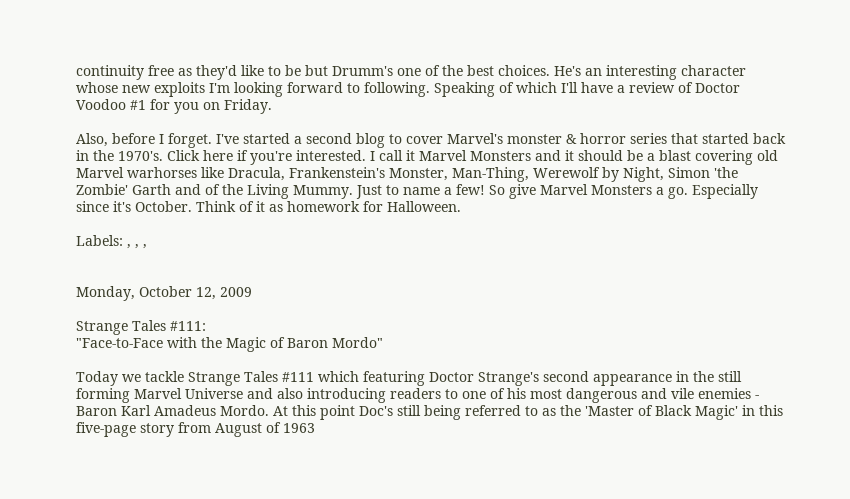continuity free as they'd like to be but Drumm's one of the best choices. He's an interesting character whose new exploits I'm looking forward to following. Speaking of which I'll have a review of Doctor Voodoo #1 for you on Friday.

Also, before I forget. I've started a second blog to cover Marvel's monster & horror series that started back in the 1970's. Click here if you're interested. I call it Marvel Monsters and it should be a blast covering old Marvel warhorses like Dracula, Frankenstein's Monster, Man-Thing, Werewolf by Night, Simon 'the Zombie' Garth and of the Living Mummy. Just to name a few! So give Marvel Monsters a go. Especially since it's October. Think of it as homework for Halloween.

Labels: , , ,


Monday, October 12, 2009

Strange Tales #111:
"Face-to-Face with the Magic of Baron Mordo"

Today we tackle Strange Tales #111 which featuring Doctor Strange's second appearance in the still forming Marvel Universe and also introducing readers to one of his most dangerous and vile enemies - Baron Karl Amadeus Mordo. At this point Doc's still being referred to as the 'Master of Black Magic' in this five-page story from August of 1963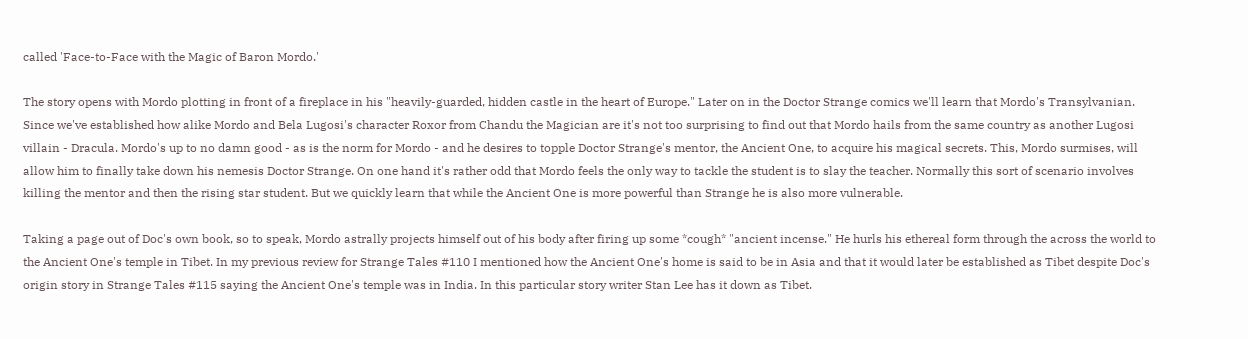called 'Face-to-Face with the Magic of Baron Mordo.'

The story opens with Mordo plotting in front of a fireplace in his "heavily-guarded, hidden castle in the heart of Europe." Later on in the Doctor Strange comics we'll learn that Mordo's Transylvanian. Since we've established how alike Mordo and Bela Lugosi's character Roxor from Chandu the Magician are it's not too surprising to find out that Mordo hails from the same country as another Lugosi villain - Dracula. Mordo's up to no damn good - as is the norm for Mordo - and he desires to topple Doctor Strange's mentor, the Ancient One, to acquire his magical secrets. This, Mordo surmises, will allow him to finally take down his nemesis Doctor Strange. On one hand it's rather odd that Mordo feels the only way to tackle the student is to slay the teacher. Normally this sort of scenario involves killing the mentor and then the rising star student. But we quickly learn that while the Ancient One is more powerful than Strange he is also more vulnerable.

Taking a page out of Doc's own book, so to speak, Mordo astrally projects himself out of his body after firing up some *cough* "ancient incense." He hurls his ethereal form through the across the world to the Ancient One's temple in Tibet. In my previous review for Strange Tales #110 I mentioned how the Ancient One's home is said to be in Asia and that it would later be established as Tibet despite Doc's origin story in Strange Tales #115 saying the Ancient One's temple was in India. In this particular story writer Stan Lee has it down as Tibet.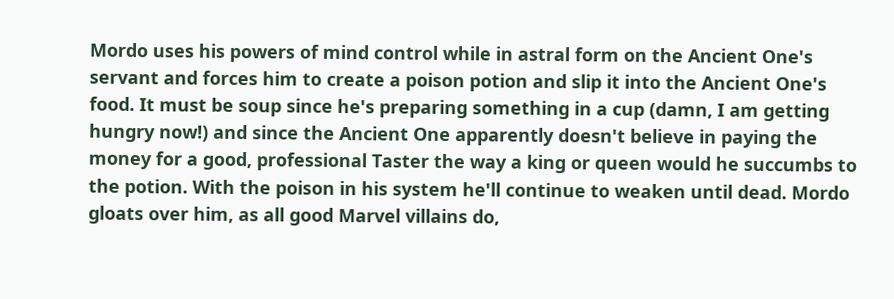Mordo uses his powers of mind control while in astral form on the Ancient One's servant and forces him to create a poison potion and slip it into the Ancient One's food. It must be soup since he's preparing something in a cup (damn, I am getting hungry now!) and since the Ancient One apparently doesn't believe in paying the money for a good, professional Taster the way a king or queen would he succumbs to the potion. With the poison in his system he'll continue to weaken until dead. Mordo gloats over him, as all good Marvel villains do,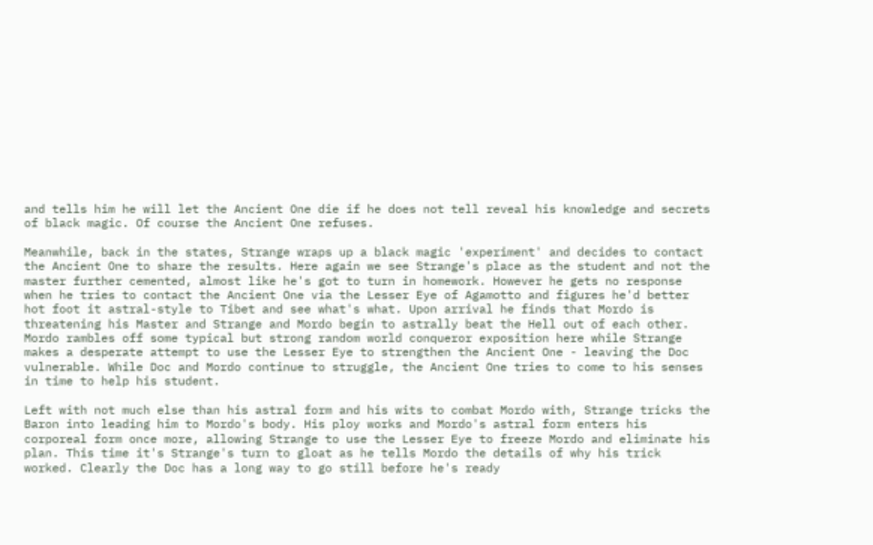and tells him he will let the Ancient One die if he does not tell reveal his knowledge and secrets of black magic. Of course the Ancient One refuses.

Meanwhile, back in the states, Strange wraps up a black magic 'experiment' and decides to contact the Ancient One to share the results. Here again we see Strange's place as the student and not the master further cemented, almost like he's got to turn in homework. However he gets no response when he tries to contact the Ancient One via the Lesser Eye of Agamotto and figures he'd better hot foot it astral-style to Tibet and see what's what. Upon arrival he finds that Mordo is threatening his Master and Strange and Mordo begin to astrally beat the Hell out of each other. Mordo rambles off some typical but strong random world conqueror exposition here while Strange makes a desperate attempt to use the Lesser Eye to strengthen the Ancient One - leaving the Doc vulnerable. While Doc and Mordo continue to struggle, the Ancient One tries to come to his senses in time to help his student.

Left with not much else than his astral form and his wits to combat Mordo with, Strange tricks the Baron into leading him to Mordo's body. His ploy works and Mordo's astral form enters his corporeal form once more, allowing Strange to use the Lesser Eye to freeze Mordo and eliminate his plan. This time it's Strange's turn to gloat as he tells Mordo the details of why his trick worked. Clearly the Doc has a long way to go still before he's ready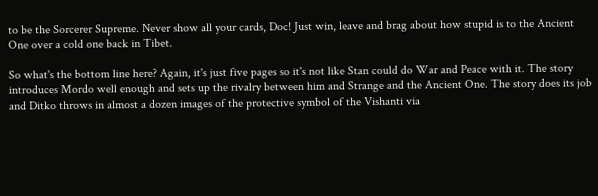to be the Sorcerer Supreme. Never show all your cards, Doc! Just win, leave and brag about how stupid is to the Ancient One over a cold one back in Tibet.

So what's the bottom line here? Again, it's just five pages so it's not like Stan could do War and Peace with it. The story introduces Mordo well enough and sets up the rivalry between him and Strange and the Ancient One. The story does its job and Ditko throws in almost a dozen images of the protective symbol of the Vishanti via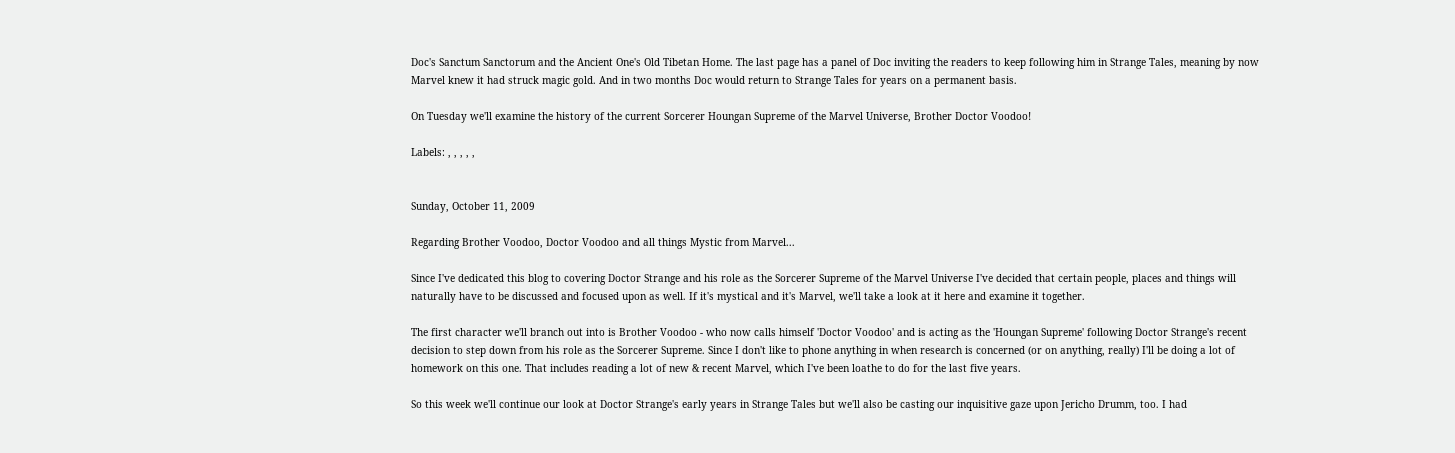Doc's Sanctum Sanctorum and the Ancient One's Old Tibetan Home. The last page has a panel of Doc inviting the readers to keep following him in Strange Tales, meaning by now Marvel knew it had struck magic gold. And in two months Doc would return to Strange Tales for years on a permanent basis.

On Tuesday we'll examine the history of the current Sorcerer Houngan Supreme of the Marvel Universe, Brother Doctor Voodoo!

Labels: , , , , ,


Sunday, October 11, 2009

Regarding Brother Voodoo, Doctor Voodoo and all things Mystic from Marvel...

Since I've dedicated this blog to covering Doctor Strange and his role as the Sorcerer Supreme of the Marvel Universe I've decided that certain people, places and things will naturally have to be discussed and focused upon as well. If it's mystical and it's Marvel, we'll take a look at it here and examine it together.

The first character we'll branch out into is Brother Voodoo - who now calls himself 'Doctor Voodoo' and is acting as the 'Houngan Supreme' following Doctor Strange's recent decision to step down from his role as the Sorcerer Supreme. Since I don't like to phone anything in when research is concerned (or on anything, really) I'll be doing a lot of homework on this one. That includes reading a lot of new & recent Marvel, which I've been loathe to do for the last five years.

So this week we'll continue our look at Doctor Strange's early years in Strange Tales but we'll also be casting our inquisitive gaze upon Jericho Drumm, too. I had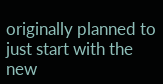originally planned to just start with the new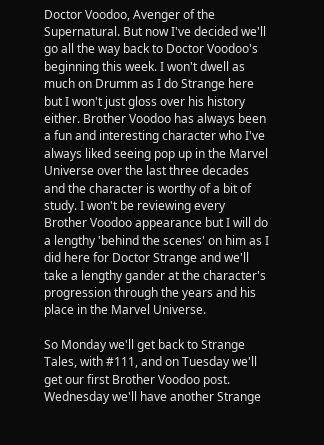Doctor Voodoo, Avenger of the Supernatural. But now I've decided we'll go all the way back to Doctor Voodoo's beginning this week. I won't dwell as much on Drumm as I do Strange here but I won't just gloss over his history either. Brother Voodoo has always been a fun and interesting character who I've always liked seeing pop up in the Marvel Universe over the last three decades and the character is worthy of a bit of study. I won't be reviewing every Brother Voodoo appearance but I will do a lengthy 'behind the scenes' on him as I did here for Doctor Strange and we'll take a lengthy gander at the character's progression through the years and his place in the Marvel Universe.

So Monday we'll get back to Strange Tales, with #111, and on Tuesday we'll get our first Brother Voodoo post. Wednesday we'll have another Strange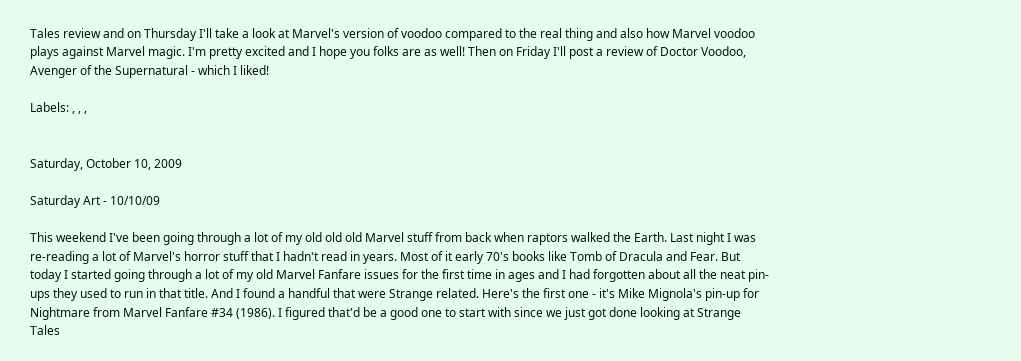Tales review and on Thursday I'll take a look at Marvel's version of voodoo compared to the real thing and also how Marvel voodoo plays against Marvel magic. I'm pretty excited and I hope you folks are as well! Then on Friday I'll post a review of Doctor Voodoo, Avenger of the Supernatural - which I liked!

Labels: , , ,


Saturday, October 10, 2009

Saturday Art - 10/10/09

This weekend I've been going through a lot of my old old old Marvel stuff from back when raptors walked the Earth. Last night I was re-reading a lot of Marvel's horror stuff that I hadn't read in years. Most of it early 70's books like Tomb of Dracula and Fear. But today I started going through a lot of my old Marvel Fanfare issues for the first time in ages and I had forgotten about all the neat pin-ups they used to run in that title. And I found a handful that were Strange related. Here's the first one - it's Mike Mignola's pin-up for Nightmare from Marvel Fanfare #34 (1986). I figured that'd be a good one to start with since we just got done looking at Strange Tales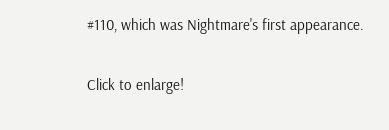#110, which was Nightmare's first appearance.

Click to enlarge!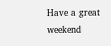Have a great weekend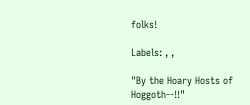folks!

Labels: , ,

"By the Hoary Hosts of Hoggoth--!!"